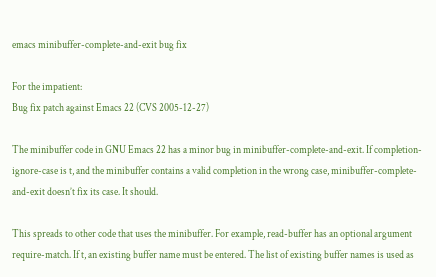emacs minibuffer-complete-and-exit bug fix

For the impatient:
Bug fix patch against Emacs 22 (CVS 2005-12-27)

The minibuffer code in GNU Emacs 22 has a minor bug in minibuffer-complete-and-exit. If completion-ignore-case is t, and the minibuffer contains a valid completion in the wrong case, minibuffer-complete-and-exit doesn’t fix its case. It should.

This spreads to other code that uses the minibuffer. For example, read-buffer has an optional argument require-match. If t, an existing buffer name must be entered. The list of existing buffer names is used as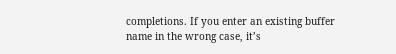completions. If you enter an existing buffer name in the wrong case, it’s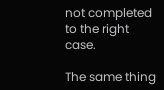not completed to the right case.

The same thing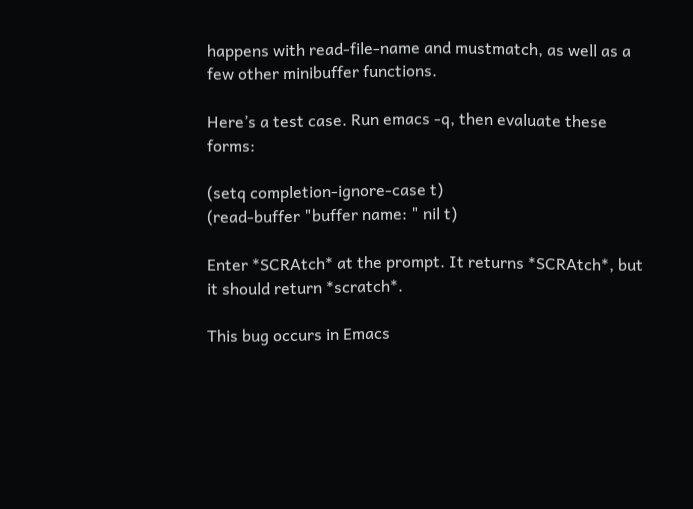happens with read-file-name and mustmatch, as well as a few other minibuffer functions.

Here’s a test case. Run emacs -q, then evaluate these forms:

(setq completion-ignore-case t)
(read-buffer "buffer name: " nil t)

Enter *SCRAtch* at the prompt. It returns *SCRAtch*, but it should return *scratch*.

This bug occurs in Emacs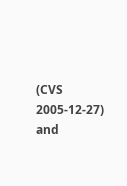(CVS 2005-12-27) and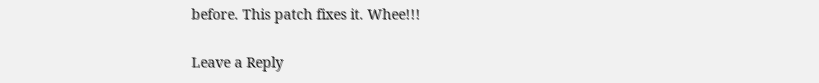before. This patch fixes it. Whee!!!

Leave a Reply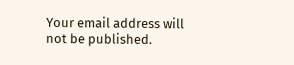Your email address will not be published.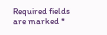Required fields are marked *